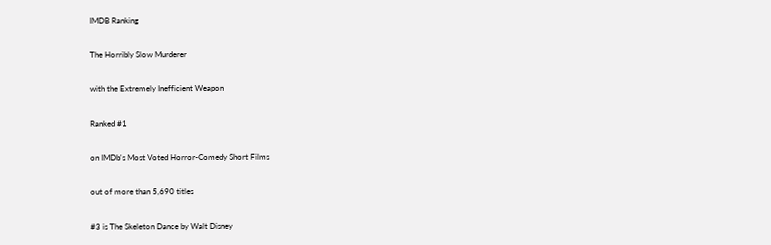IMDB Ranking

The Horribly Slow Murderer

with the Extremely Inefficient Weapon

Ranked #1

on IMDb's Most Voted Horror-Comedy Short Films

out of more than 5,690 titles

#3 is The Skeleton Dance by Walt Disney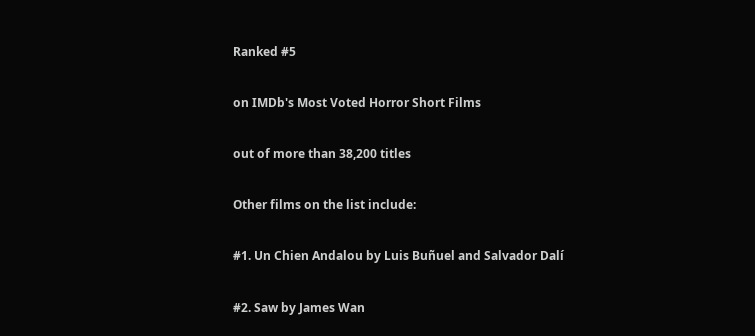Ranked #5

on IMDb's Most Voted Horror Short Films

out of more than 38,200 titles

Other films on the list include:

#1. Un Chien Andalou by Luis Buñuel and Salvador Dalí

#2. Saw by James Wan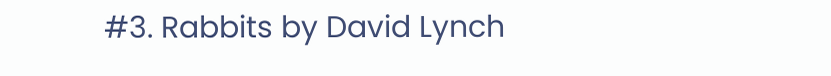#3. Rabbits by David Lynch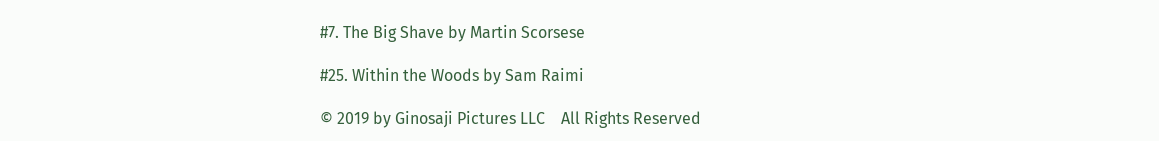#7. The Big Shave by Martin Scorsese

#25. Within the Woods by Sam Raimi

© 2019 by Ginosaji Pictures LLC    All Rights Reserved